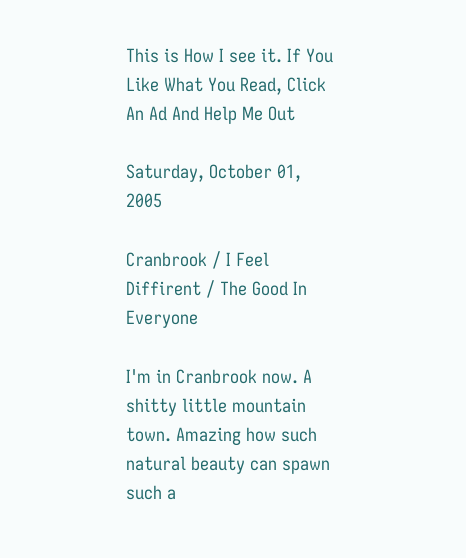This is How I see it. If You Like What You Read, Click An Ad And Help Me Out

Saturday, October 01, 2005

Cranbrook / I Feel Diffirent / The Good In Everyone

I'm in Cranbrook now. A shitty little mountain town. Amazing how such natural beauty can spawn such a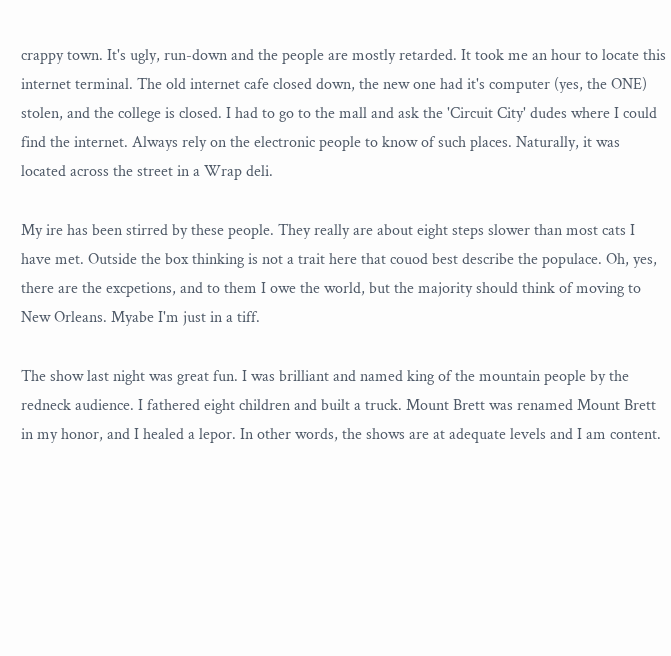crappy town. It's ugly, run-down and the people are mostly retarded. It took me an hour to locate this internet terminal. The old internet cafe closed down, the new one had it's computer (yes, the ONE) stolen, and the college is closed. I had to go to the mall and ask the 'Circuit City' dudes where I could find the internet. Always rely on the electronic people to know of such places. Naturally, it was located across the street in a Wrap deli.

My ire has been stirred by these people. They really are about eight steps slower than most cats I have met. Outside the box thinking is not a trait here that couod best describe the populace. Oh, yes, there are the excpetions, and to them I owe the world, but the majority should think of moving to New Orleans. Myabe I'm just in a tiff.

The show last night was great fun. I was brilliant and named king of the mountain people by the redneck audience. I fathered eight children and built a truck. Mount Brett was renamed Mount Brett in my honor, and I healed a lepor. In other words, the shows are at adequate levels and I am content.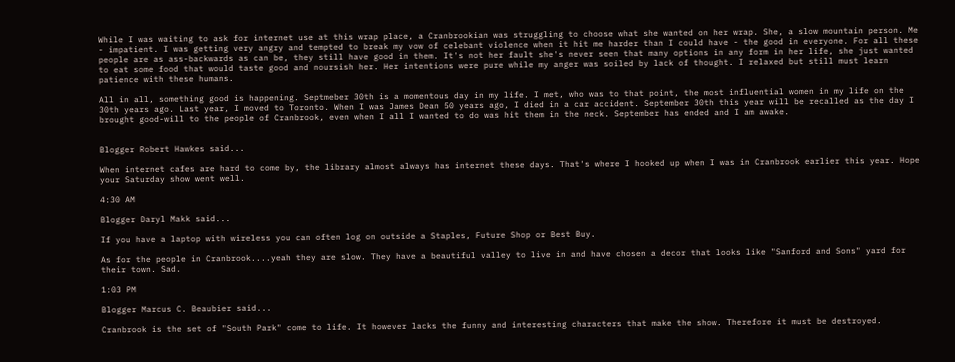While I was waiting to ask for internet use at this wrap place, a Cranbrookian was struggling to choose what she wanted on her wrap. She, a slow mountain person. Me - impatient. I was getting very angry and tempted to break my vow of celebant violence when it hit me harder than I could have - the good in everyone. For all these people are as ass-backwards as can be, they still have good in them. It's not her fault she's never seen that many options in any form in her life, she just wanted to eat some food that would taste good and noursish her. Her intentions were pure while my anger was soiled by lack of thought. I relaxed but still must learn patience with these humans.

All in all, something good is happening. Septmeber 30th is a momentous day in my life. I met, who was to that point, the most influential women in my life on the 30th years ago. Last year, I moved to Toronto. When I was James Dean 50 years ago, I died in a car accident. September 30th this year will be recalled as the day I brought good-will to the people of Cranbrook, even when I all I wanted to do was hit them in the neck. September has ended and I am awake.


Blogger Robert Hawkes said...

When internet cafes are hard to come by, the library almost always has internet these days. That's where I hooked up when I was in Cranbrook earlier this year. Hope your Saturday show went well.

4:30 AM

Blogger Daryl Makk said...

If you have a laptop with wireless you can often log on outside a Staples, Future Shop or Best Buy.

As for the people in Cranbrook....yeah they are slow. They have a beautiful valley to live in and have chosen a decor that looks like "Sanford and Sons" yard for their town. Sad.

1:03 PM

Blogger Marcus C. Beaubier said...

Cranbrook is the set of "South Park" come to life. It however lacks the funny and interesting characters that make the show. Therefore it must be destroyed.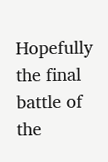Hopefully the final battle of the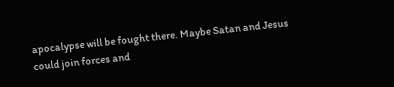apocalypse will be fought there. Maybe Satan and Jesus could join forces and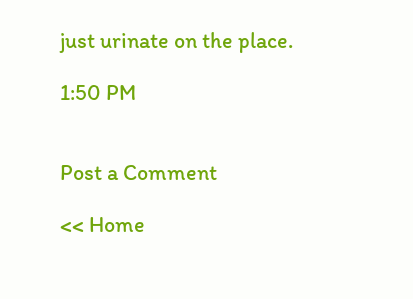just urinate on the place.

1:50 PM


Post a Comment

<< Home